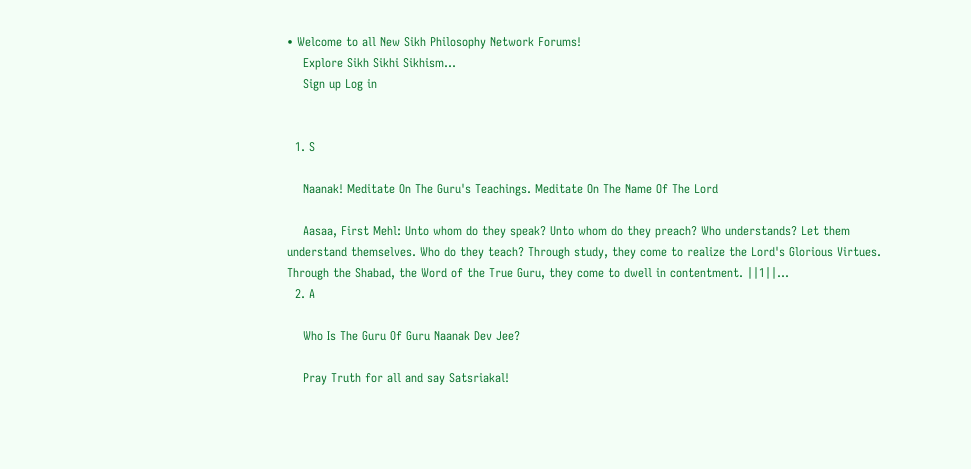• Welcome to all New Sikh Philosophy Network Forums!
    Explore Sikh Sikhi Sikhism...
    Sign up Log in


  1. S

    Naanak! Meditate On The Guru's Teachings. Meditate On The Name Of The Lord

    Aasaa, First Mehl: Unto whom do they speak? Unto whom do they preach? Who understands? Let them understand themselves. Who do they teach? Through study, they come to realize the Lord's Glorious Virtues. Through the Shabad, the Word of the True Guru, they come to dwell in contentment. ||1||...
  2. A

    Who Is The Guru Of Guru Naanak Dev Jee?

    Pray Truth for all and say Satsriakal!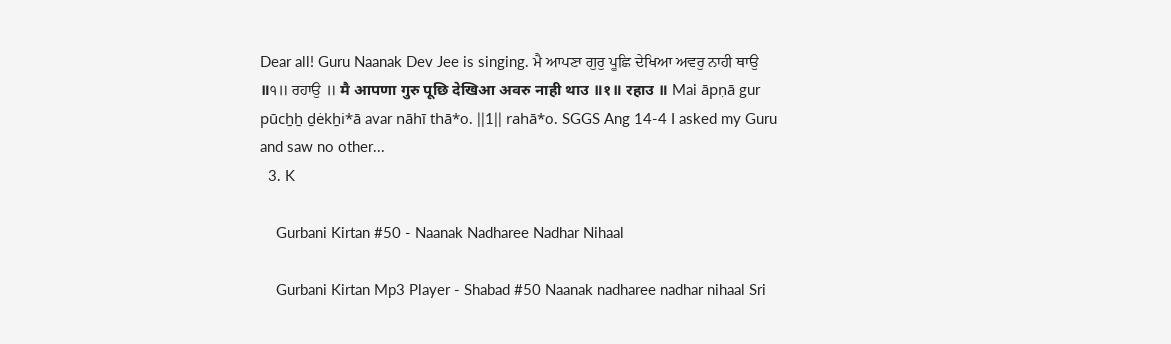Dear all! Guru Naanak Dev Jee is singing. ਮੈ ਆਪਣਾ ਗੁਰੁ ਪੂਛਿ ਦੇਖਿਆ ਅਵਰੁ ਨਾਹੀ ਥਾਉ ॥੧॥ ਰਹਾਉ ॥ मै आपणा गुरु पूछि देखिआ अवरु नाही थाउ ॥१॥ रहाउ ॥ Mai āpṇā gur pūcẖẖ ḏėkẖi*ā avar nāhī thā*o. ||1|| rahā*o. SGGS Ang 14-4 I asked my Guru and saw no other...
  3. K

    Gurbani Kirtan #50 - Naanak Nadharee Nadhar Nihaal

    Gurbani Kirtan Mp3 Player - Shabad #50 Naanak nadharee nadhar nihaal Sri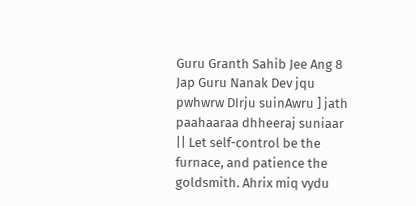Guru Granth Sahib Jee Ang 8 Jap Guru Nanak Dev jqu pwhwrw DIrju suinAwru ] jath paahaaraa dhheeraj suniaar || Let self-control be the furnace, and patience the goldsmith. Ahrix miq vydu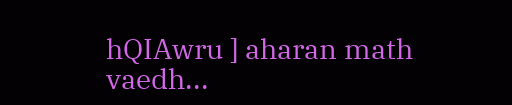hQIAwru ] aharan math vaedh...